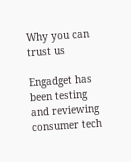Why you can trust us

Engadget has been testing and reviewing consumer tech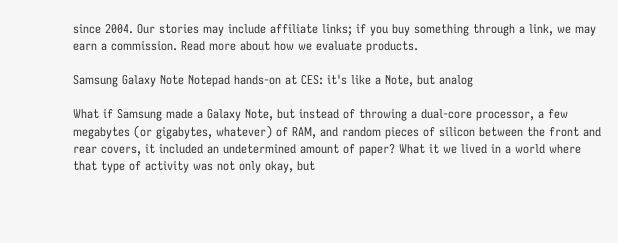since 2004. Our stories may include affiliate links; if you buy something through a link, we may earn a commission. Read more about how we evaluate products.

Samsung Galaxy Note Notepad hands-on at CES: it's like a Note, but analog

What if Samsung made a Galaxy Note, but instead of throwing a dual-core processor, a few megabytes (or gigabytes, whatever) of RAM, and random pieces of silicon between the front and rear covers, it included an undetermined amount of paper? What it we lived in a world where that type of activity was not only okay, but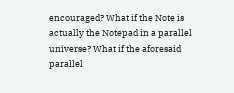encouraged? What if the Note is actually the Notepad in a parallel universe? What if the aforesaid parallel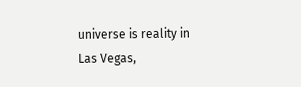universe is reality in Las Vegas,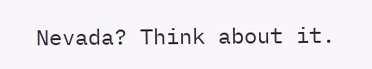Nevada? Think about it.